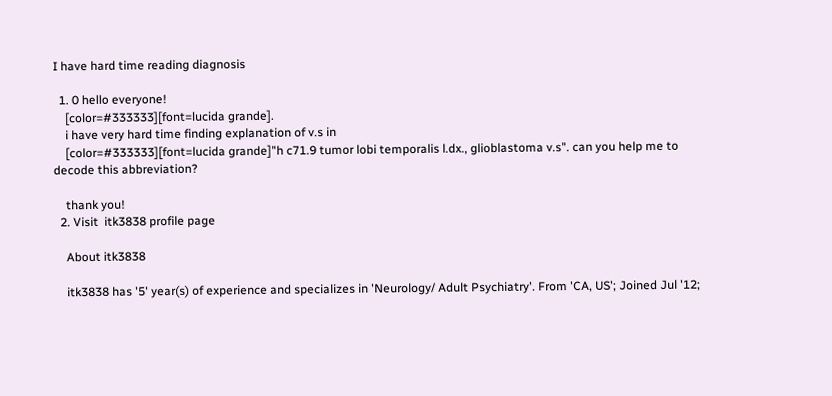I have hard time reading diagnosis

  1. 0 hello everyone!
    [color=#333333][font=lucida grande].
    i have very hard time finding explanation of v.s in
    [color=#333333][font=lucida grande]"h c71.9 tumor lobi temporalis l.dx., glioblastoma v.s". can you help me to decode this abbreviation?

    thank you!
  2. Visit  itk3838 profile page

    About itk3838

    itk3838 has '5' year(s) of experience and specializes in 'Neurology/ Adult Psychiatry'. From 'CA, US'; Joined Jul '12;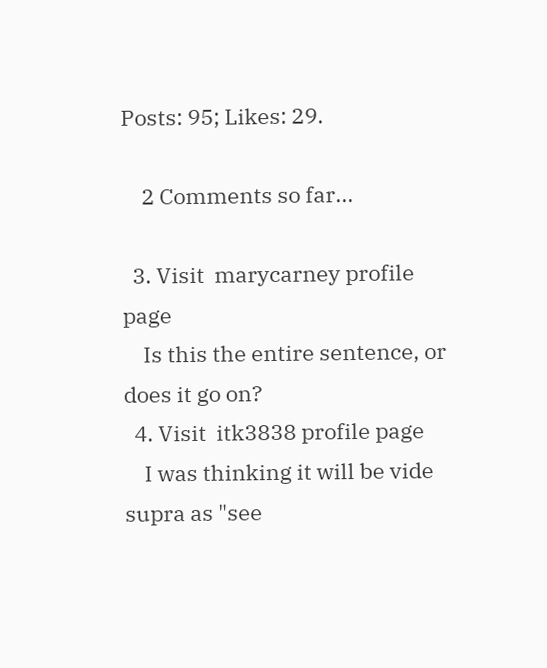Posts: 95; Likes: 29.

    2 Comments so far...

  3. Visit  marycarney profile page
    Is this the entire sentence, or does it go on?
  4. Visit  itk3838 profile page
    I was thinking it will be vide supra as "see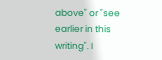above" or "see earlier in this writing". I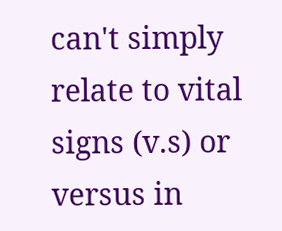can't simply relate to vital signs (v.s) or versus in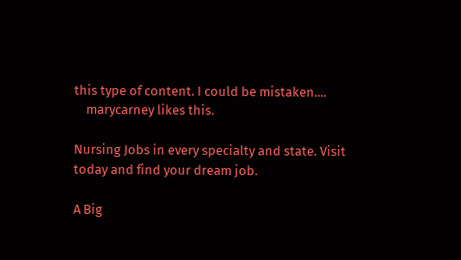this type of content. I could be mistaken....
    marycarney likes this.

Nursing Jobs in every specialty and state. Visit today and find your dream job.

A Big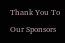Thank You To Our Sponsors